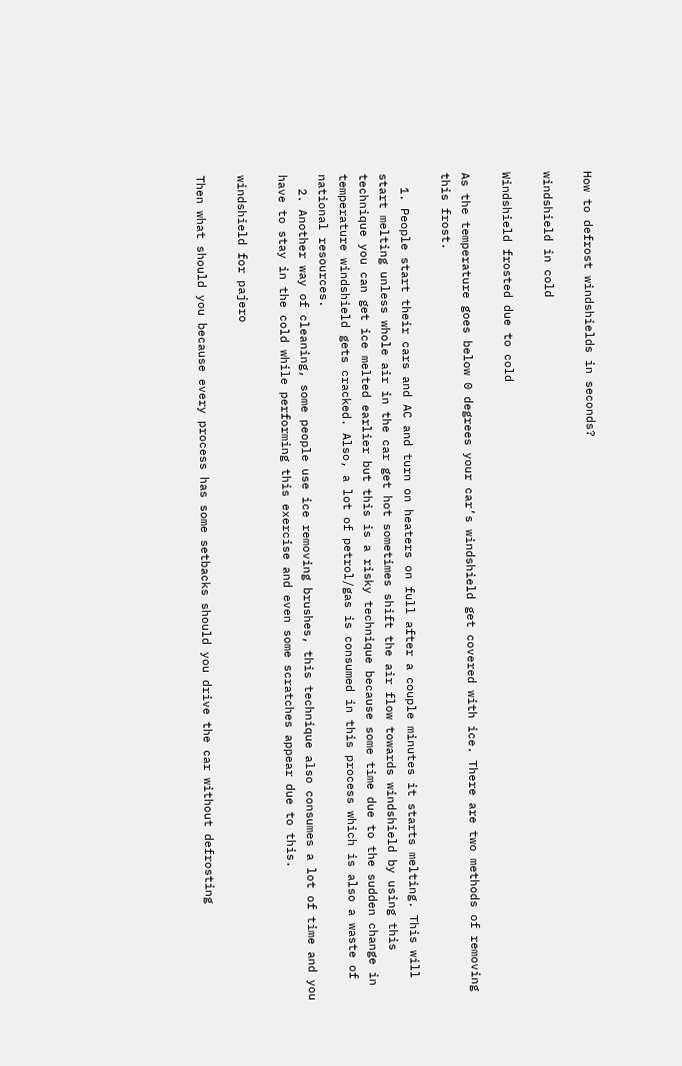How to defrost windshields in seconds?

windshield in cold

Windshield frosted due to cold

As the temperature goes below 0 degrees your car’s windshield get covered with ice. There are two methods of removing this frost.

  1. People start their cars and AC and turn on heaters on full after a couple minutes it starts melting. This will start melting unless whole air in the car get hot sometimes shift the air flow towards windshield by using this technique you can get ice melted earlier but this is a risky technique because some time due to the sudden change in temperature windshield gets cracked. Also, a lot of petrol/gas is consumed in this process which is also a waste of national resources.
  2. Another way of cleaning, some people use ice removing brushes, this technique also consumes a lot of time and you have to stay in the cold while performing this exercise and even some scratches appear due to this.

windshield for pajero

Then what should you because every process has some setbacks should you drive the car without defrosting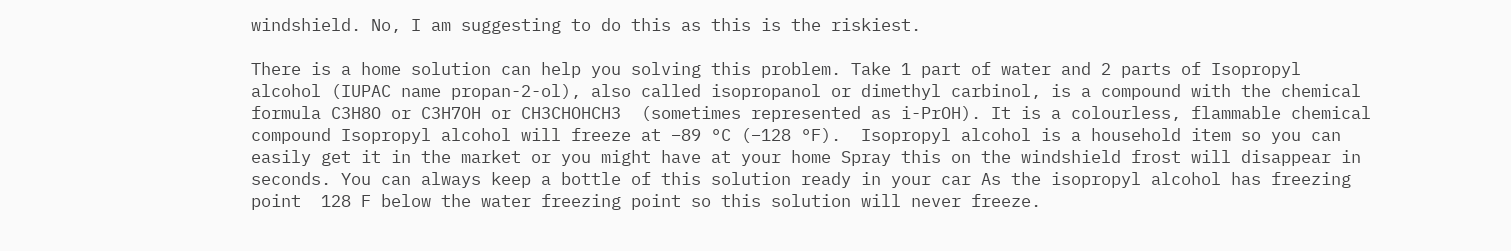windshield. No, I am suggesting to do this as this is the riskiest.

There is a home solution can help you solving this problem. Take 1 part of water and 2 parts of Isopropyl alcohol (IUPAC name propan-2-ol), also called isopropanol or dimethyl carbinol, is a compound with the chemical formula C3H8O or C3H7OH or CH3CHOHCH3  (sometimes represented as i-PrOH). It is a colourless, flammable chemical compound Isopropyl alcohol will freeze at −89 °C (−128 °F).  Isopropyl alcohol is a household item so you can easily get it in the market or you might have at your home Spray this on the windshield frost will disappear in seconds. You can always keep a bottle of this solution ready in your car As the isopropyl alcohol has freezing point  128 F below the water freezing point so this solution will never freeze.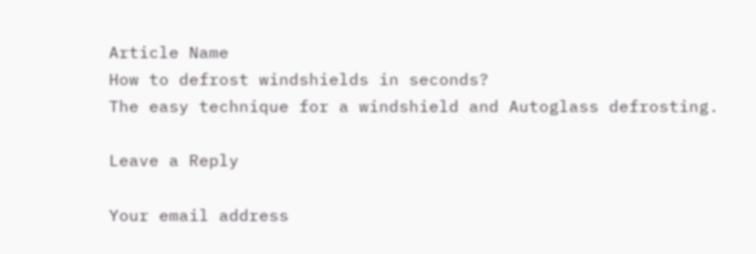Article Name
How to defrost windshields in seconds?
The easy technique for a windshield and Autoglass defrosting.

Leave a Reply

Your email address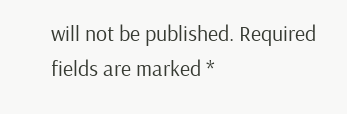will not be published. Required fields are marked *